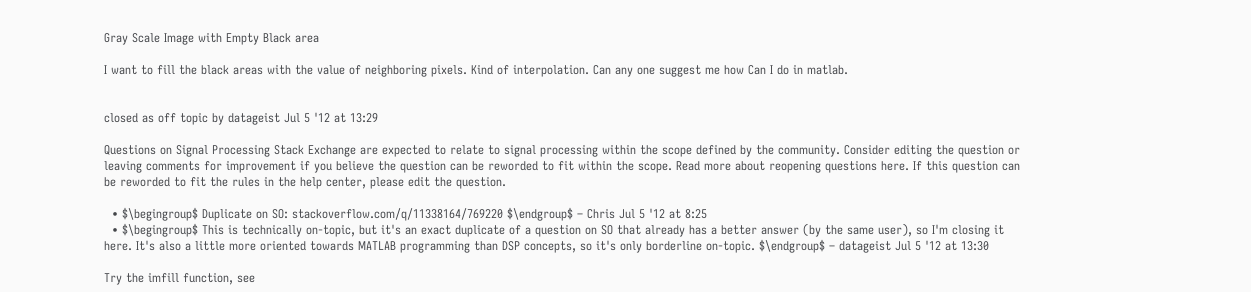Gray Scale Image with Empty Black area

I want to fill the black areas with the value of neighboring pixels. Kind of interpolation. Can any one suggest me how Can I do in matlab.


closed as off topic by datageist Jul 5 '12 at 13:29

Questions on Signal Processing Stack Exchange are expected to relate to signal processing within the scope defined by the community. Consider editing the question or leaving comments for improvement if you believe the question can be reworded to fit within the scope. Read more about reopening questions here. If this question can be reworded to fit the rules in the help center, please edit the question.

  • $\begingroup$ Duplicate on SO: stackoverflow.com/q/11338164/769220 $\endgroup$ – Chris Jul 5 '12 at 8:25
  • $\begingroup$ This is technically on-topic, but it's an exact duplicate of a question on SO that already has a better answer (by the same user), so I'm closing it here. It's also a little more oriented towards MATLAB programming than DSP concepts, so it's only borderline on-topic. $\endgroup$ – datageist Jul 5 '12 at 13:30

Try the imfill function, see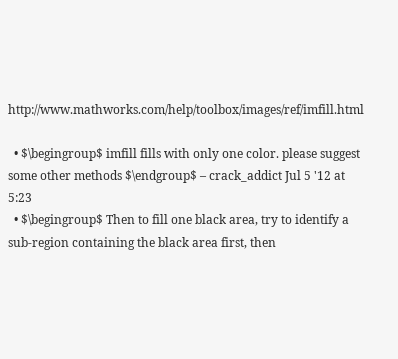http://www.mathworks.com/help/toolbox/images/ref/imfill.html

  • $\begingroup$ imfill fills with only one color. please suggest some other methods $\endgroup$ – crack_addict Jul 5 '12 at 5:23
  • $\begingroup$ Then to fill one black area, try to identify a sub-region containing the black area first, then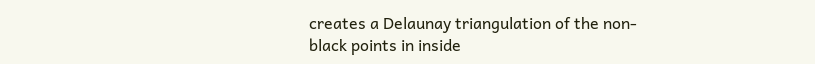creates a Delaunay triangulation of the non-black points in inside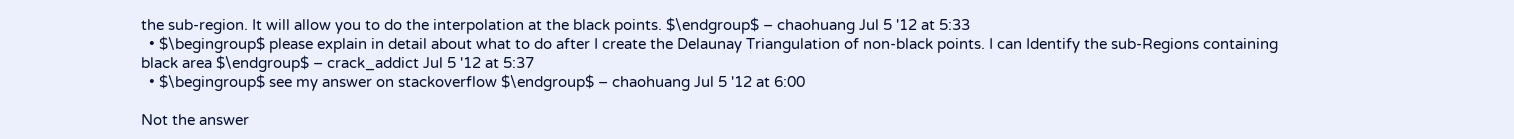the sub-region. It will allow you to do the interpolation at the black points. $\endgroup$ – chaohuang Jul 5 '12 at 5:33
  • $\begingroup$ please explain in detail about what to do after I create the Delaunay Triangulation of non-black points. I can Identify the sub-Regions containing black area $\endgroup$ – crack_addict Jul 5 '12 at 5:37
  • $\begingroup$ see my answer on stackoverflow $\endgroup$ – chaohuang Jul 5 '12 at 6:00

Not the answer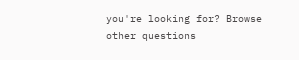you're looking for? Browse other questions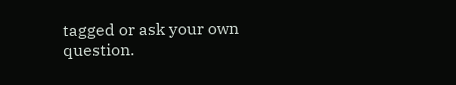tagged or ask your own question.